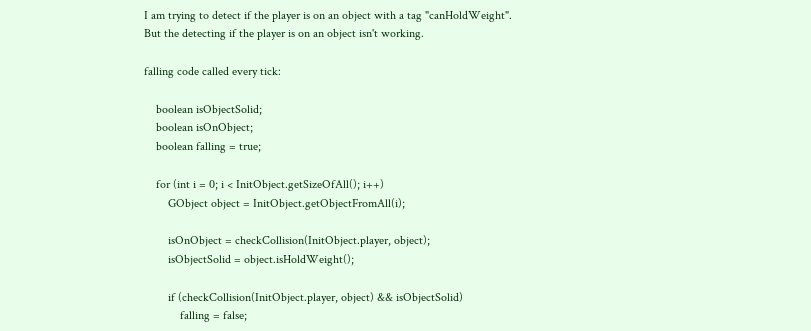I am trying to detect if the player is on an object with a tag "canHoldWeight". But the detecting if the player is on an object isn't working.

falling code called every tick:

    boolean isObjectSolid;
    boolean isOnObject;
    boolean falling = true;

    for (int i = 0; i < InitObject.getSizeOfAll(); i++)
        GObject object = InitObject.getObjectFromAll(i);

        isOnObject = checkCollision(InitObject.player, object);
        isObjectSolid = object.isHoldWeight();

        if (checkCollision(InitObject.player, object) && isObjectSolid)
            falling = false;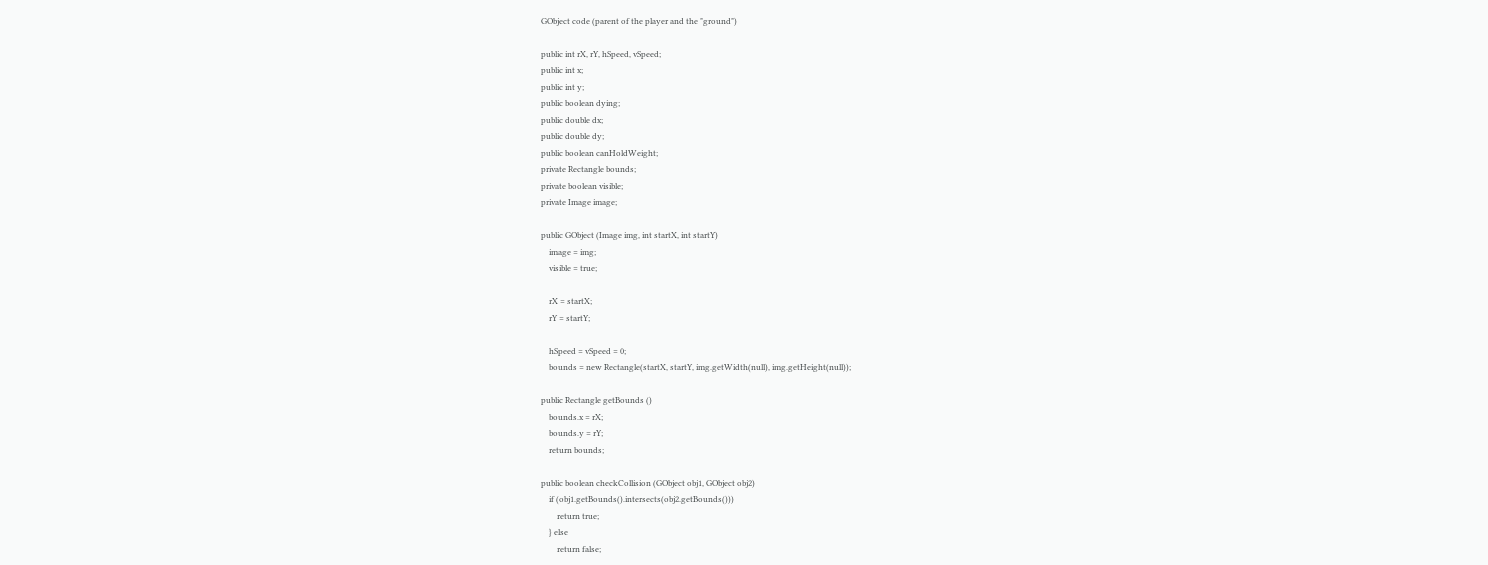GObject code (parent of the player and the "ground")

public int rX, rY, hSpeed, vSpeed;
public int x;
public int y;
public boolean dying;
public double dx;
public double dy;
public boolean canHoldWeight;
private Rectangle bounds;
private boolean visible;
private Image image;

public GObject (Image img, int startX, int startY)
    image = img;
    visible = true;

    rX = startX;
    rY = startY;

    hSpeed = vSpeed = 0;
    bounds = new Rectangle(startX, startY, img.getWidth(null), img.getHeight(null));

public Rectangle getBounds ()
    bounds.x = rX;
    bounds.y = rY;
    return bounds;

public boolean checkCollision (GObject obj1, GObject obj2)
    if (obj1.getBounds().intersects(obj2.getBounds()))
        return true;
    } else
        return false;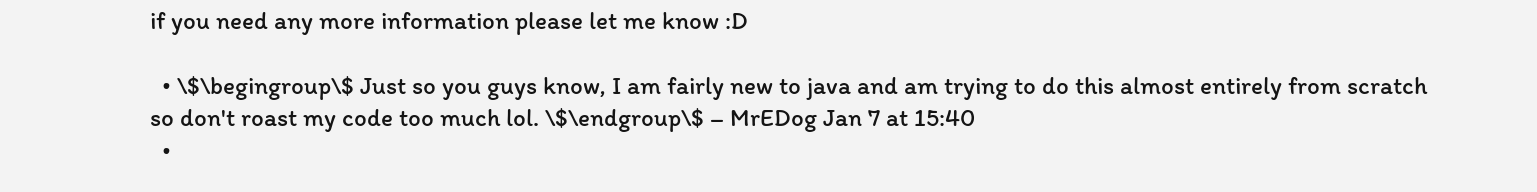if you need any more information please let me know :D

  • \$\begingroup\$ Just so you guys know, I am fairly new to java and am trying to do this almost entirely from scratch so don't roast my code too much lol. \$\endgroup\$ – MrEDog Jan 7 at 15:40
  •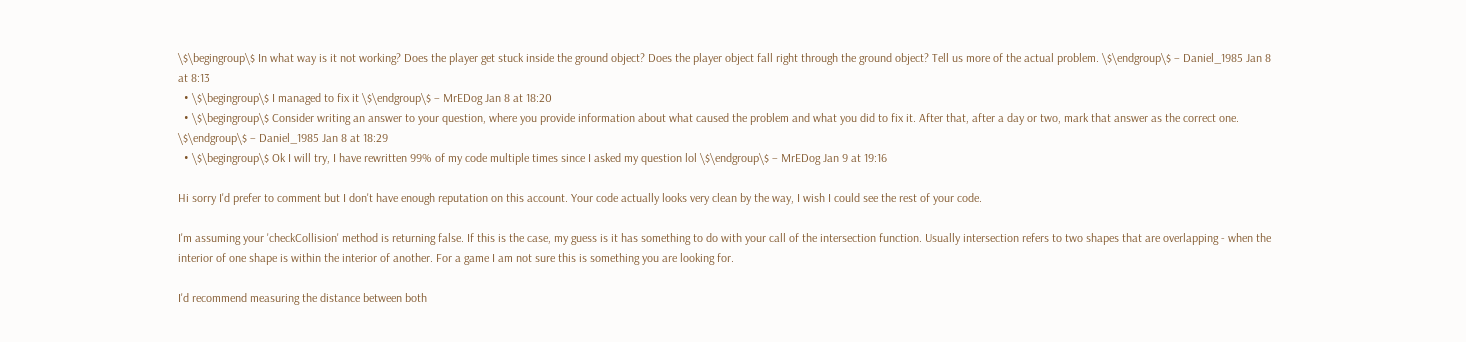\$\begingroup\$ In what way is it not working? Does the player get stuck inside the ground object? Does the player object fall right through the ground object? Tell us more of the actual problem. \$\endgroup\$ – Daniel_1985 Jan 8 at 8:13
  • \$\begingroup\$ I managed to fix it \$\endgroup\$ – MrEDog Jan 8 at 18:20
  • \$\begingroup\$ Consider writing an answer to your question, where you provide information about what caused the problem and what you did to fix it. After that, after a day or two, mark that answer as the correct one. \$\endgroup\$ – Daniel_1985 Jan 8 at 18:29
  • \$\begingroup\$ Ok I will try, I have rewritten 99% of my code multiple times since I asked my question lol \$\endgroup\$ – MrEDog Jan 9 at 19:16

Hi sorry I'd prefer to comment but I don't have enough reputation on this account. Your code actually looks very clean by the way, I wish I could see the rest of your code.

I'm assuming your 'checkCollision' method is returning false. If this is the case, my guess is it has something to do with your call of the intersection function. Usually intersection refers to two shapes that are overlapping - when the interior of one shape is within the interior of another. For a game I am not sure this is something you are looking for.

I'd recommend measuring the distance between both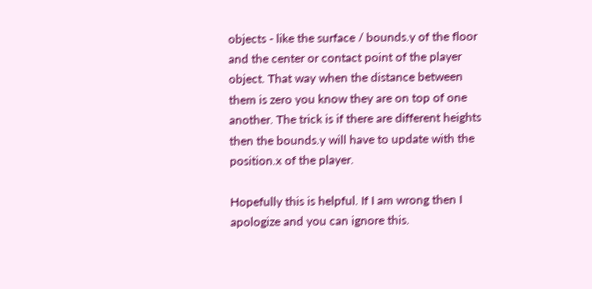objects - like the surface / bounds.y of the floor and the center or contact point of the player object. That way when the distance between them is zero you know they are on top of one another. The trick is if there are different heights then the bounds.y will have to update with the position.x of the player.

Hopefully this is helpful. If I am wrong then I apologize and you can ignore this.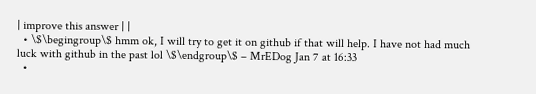| improve this answer | |
  • \$\begingroup\$ hmm ok, I will try to get it on github if that will help. I have not had much luck with github in the past lol \$\endgroup\$ – MrEDog Jan 7 at 16:33
  •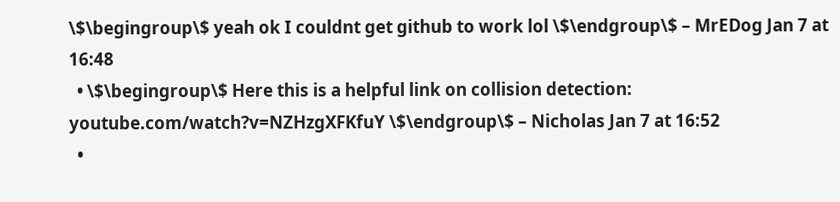\$\begingroup\$ yeah ok I couldnt get github to work lol \$\endgroup\$ – MrEDog Jan 7 at 16:48
  • \$\begingroup\$ Here this is a helpful link on collision detection: youtube.com/watch?v=NZHzgXFKfuY \$\endgroup\$ – Nicholas Jan 7 at 16:52
  •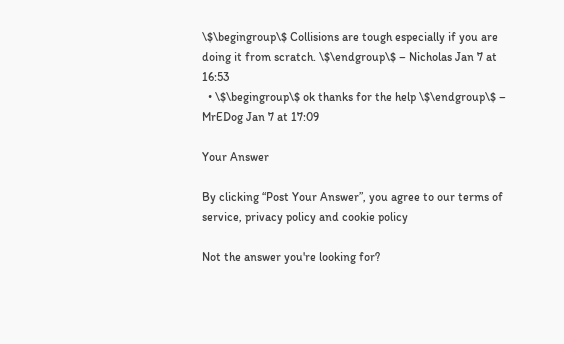\$\begingroup\$ Collisions are tough especially if you are doing it from scratch. \$\endgroup\$ – Nicholas Jan 7 at 16:53
  • \$\begingroup\$ ok thanks for the help \$\endgroup\$ – MrEDog Jan 7 at 17:09

Your Answer

By clicking “Post Your Answer”, you agree to our terms of service, privacy policy and cookie policy

Not the answer you're looking for?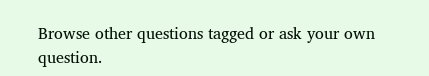Browse other questions tagged or ask your own question.